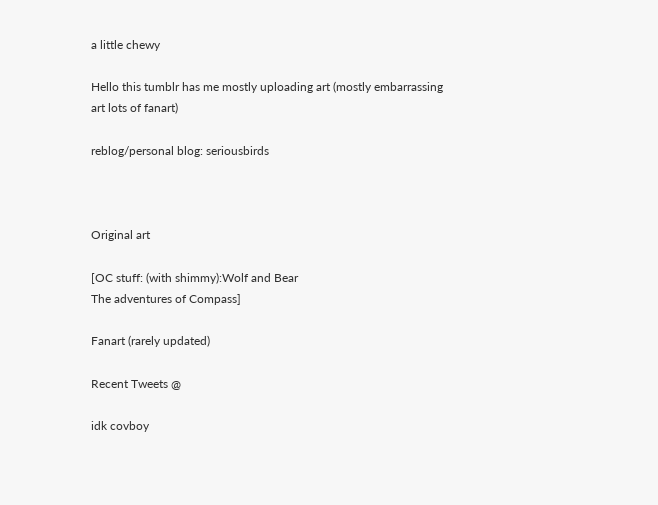a little chewy

Hello this tumblr has me mostly uploading art (mostly embarrassing art lots of fanart)

reblog/personal blog: seriousbirds



Original art

[OC stuff: (with shimmy):Wolf and Bear
The adventures of Compass]

Fanart (rarely updated)

Recent Tweets @

idk covboy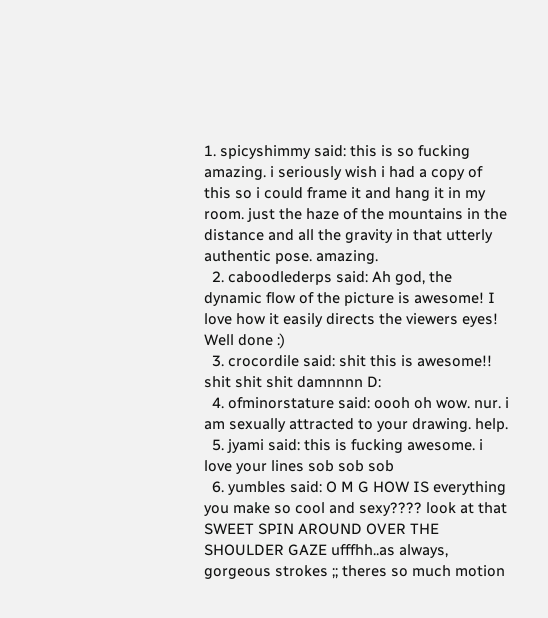1. spicyshimmy said: this is so fucking amazing. i seriously wish i had a copy of this so i could frame it and hang it in my room. just the haze of the mountains in the distance and all the gravity in that utterly authentic pose. amazing.
  2. caboodlederps said: Ah god, the dynamic flow of the picture is awesome! I love how it easily directs the viewers eyes! Well done :)
  3. crocordile said: shit this is awesome!! shit shit shit damnnnn D:
  4. ofminorstature said: oooh oh wow. nur. i am sexually attracted to your drawing. help.
  5. jyami said: this is fucking awesome. i love your lines sob sob sob
  6. yumbles said: O M G HOW IS everything you make so cool and sexy???? look at that SWEET SPIN AROUND OVER THE SHOULDER GAZE ufffhh..as always, gorgeous strokes ;; theres so much motion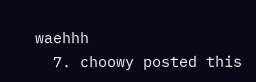waehhh
  7. choowy posted this